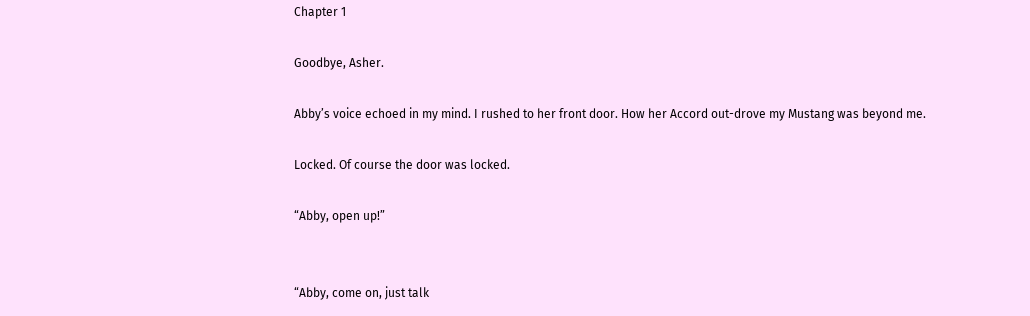Chapter 1

Goodbye, Asher.

Abby’s voice echoed in my mind. I rushed to her front door. How her Accord out-drove my Mustang was beyond me.

Locked. Of course the door was locked.

“Abby, open up!”


“Abby, come on, just talk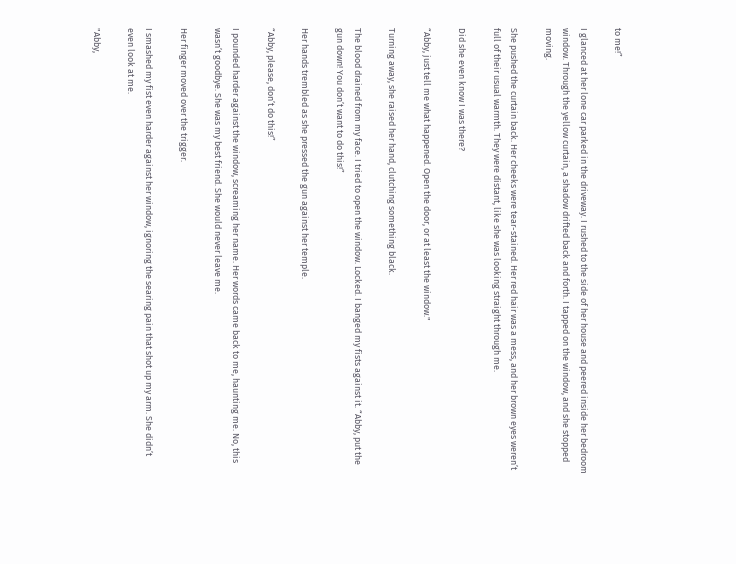to me!”

I glanced at her lone car parked in the driveway. I rushed to the side of her house and peered inside her bedroom window. Through the yellow curtain, a shadow drifted back and forth. I tapped on the window, and she stopped moving.

She pushed the curtain back. Her cheeks were tear-stained. Her red hair was a mess, and her brown eyes weren’t full of their usual warmth. They were distant, like she was looking straight through me.

Did she even know I was there?

“Abby, just tell me what happened. Open the door, or at least the window."

Turning away, she raised her hand, clutching something black.

The blood drained from my face. I tried to open the window. Locked. I banged my fists against it. “Abby, put the gun down! You don’t want to do this!”

Her hands trembled as she pressed the gun against her temple.

“Abby, please, don’t do this!”

I pounded harder against the window, screaming her name. Her words came back to me, haunting me. No, this wasn’t goodbye. She was my best friend. She would never leave me.

Her finger moved over the trigger.

I smashed my fist even harder against her window, ignoring the searing pain that shot up my arm. She didn’t even look at me.

"Abby,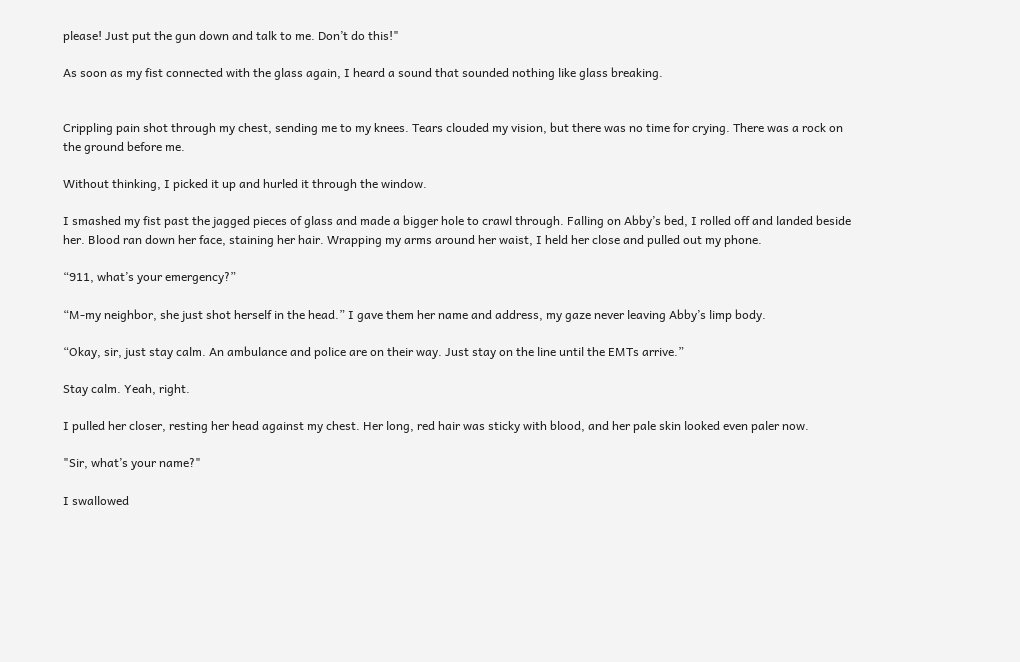please! Just put the gun down and talk to me. Don’t do this!"

As soon as my fist connected with the glass again, I heard a sound that sounded nothing like glass breaking.


Crippling pain shot through my chest, sending me to my knees. Tears clouded my vision, but there was no time for crying. There was a rock on the ground before me.

Without thinking, I picked it up and hurled it through the window.

I smashed my fist past the jagged pieces of glass and made a bigger hole to crawl through. Falling on Abby’s bed, I rolled off and landed beside her. Blood ran down her face, staining her hair. Wrapping my arms around her waist, I held her close and pulled out my phone.

“911, what’s your emergency?”

“M-my neighbor, she just shot herself in the head.” I gave them her name and address, my gaze never leaving Abby’s limp body.

“Okay, sir, just stay calm. An ambulance and police are on their way. Just stay on the line until the EMTs arrive.”

Stay calm. Yeah, right.

I pulled her closer, resting her head against my chest. Her long, red hair was sticky with blood, and her pale skin looked even paler now.

"Sir, what’s your name?"

I swallowed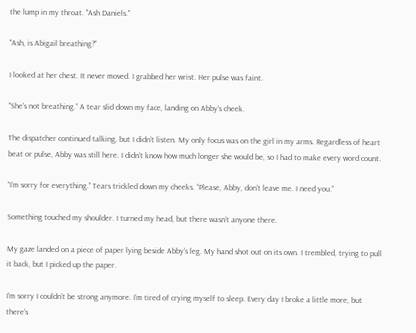the lump in my throat. "Ash Daniels."

"Ash, is Abigail breathing?"

I looked at her chest. It never moved. I grabbed her wrist. Her pulse was faint.

"She’s not breathing.” A tear slid down my face, landing on Abby’s cheek.

The dispatcher continued talking, but I didn’t listen. My only focus was on the girl in my arms. Regardless of heart beat or pulse, Abby was still here. I didn’t know how much longer she would be, so I had to make every word count.

“I’m sorry for everything.” Tears trickled down my cheeks. “Please, Abby, don’t leave me. I need you.”

Something touched my shoulder. I turned my head, but there wasn’t anyone there.

My gaze landed on a piece of paper lying beside Abby’s leg. My hand shot out on its own. I trembled, trying to pull it back, but I picked up the paper.

I’m sorry I couldn’t be strong anymore. I’m tired of crying myself to sleep. Every day I broke a little more, but there’s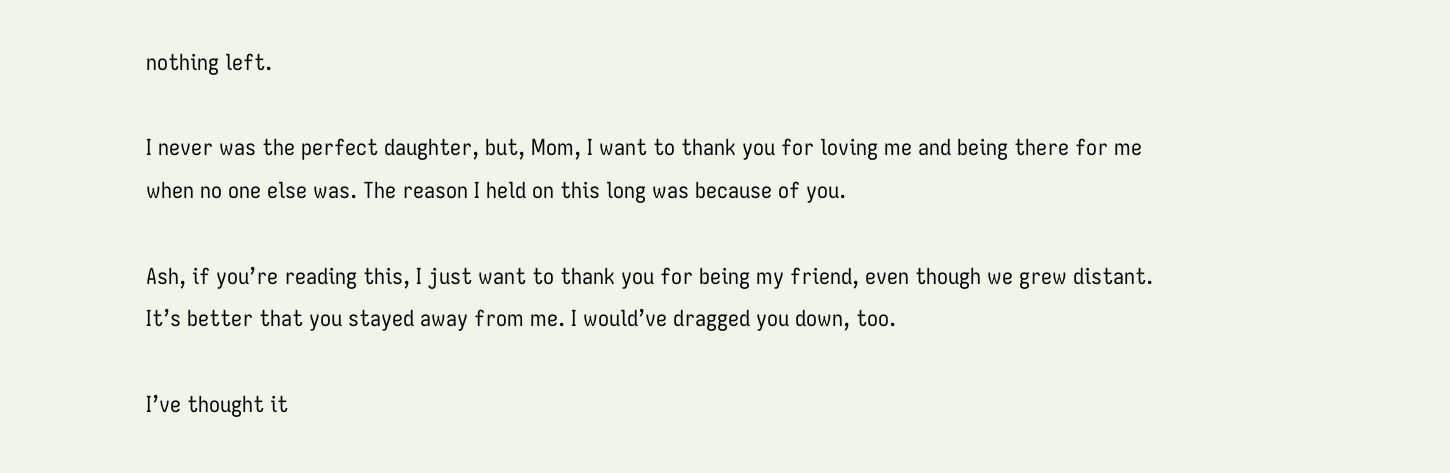nothing left.

I never was the perfect daughter, but, Mom, I want to thank you for loving me and being there for me when no one else was. The reason I held on this long was because of you.

Ash, if you’re reading this, I just want to thank you for being my friend, even though we grew distant. It’s better that you stayed away from me. I would’ve dragged you down, too.

I’ve thought it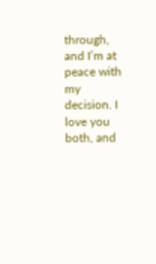through, and I’m at peace with my decision. I love you both, and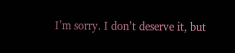I’m sorry. I don’t deserve it, but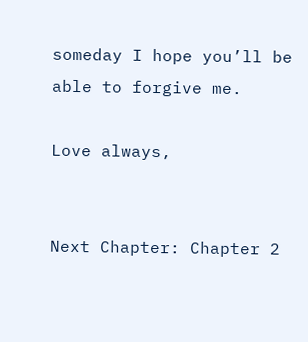someday I hope you’ll be able to forgive me.

Love always,


Next Chapter: Chapter 2